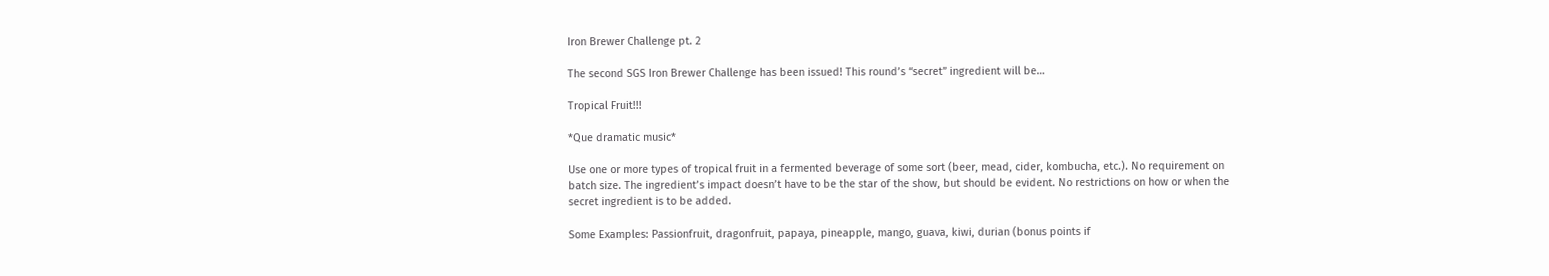Iron Brewer Challenge pt. 2

The second SGS Iron Brewer Challenge has been issued! This round’s “secret” ingredient will be…

Tropical Fruit!!!

*Que dramatic music*

Use one or more types of tropical fruit in a fermented beverage of some sort (beer, mead, cider, kombucha, etc.). No requirement on batch size. The ingredient’s impact doesn’t have to be the star of the show, but should be evident. No restrictions on how or when the secret ingredient is to be added.

Some Examples: Passionfruit, dragonfruit, papaya, pineapple, mango, guava, kiwi, durian (bonus points if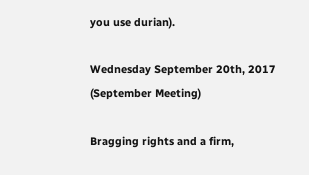you use durian).

Wednesday September 20th, 2017 (September Meeting)

Bragging rights and a firm,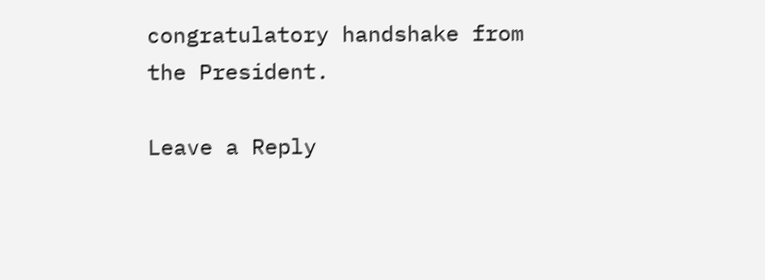congratulatory handshake from the President.

Leave a Reply